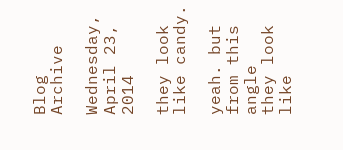Blog Archive

Wednesday, April 23, 2014

they look like candy.

yeah. but from this angle
they look like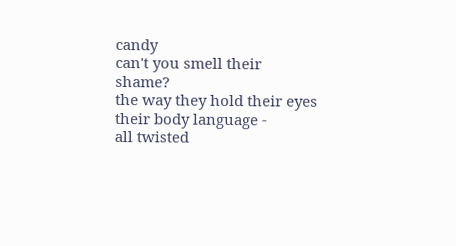candy
can't you smell their shame?
the way they hold their eyes
their body language -
all twisted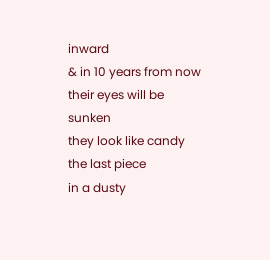inward
& in 10 years from now
their eyes will be sunken
they look like candy
the last piece
in a dusty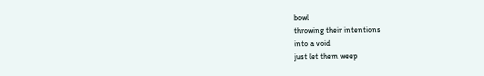bowl
throwing their intentions
into a void
just let them weep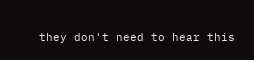they don't need to hear this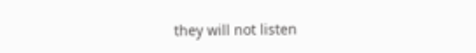they will not listen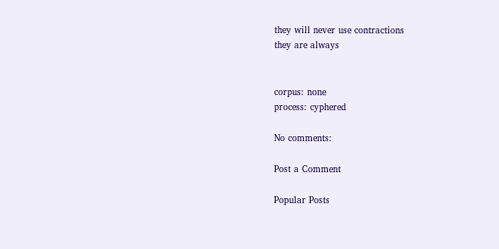they will never use contractions
they are always


corpus: none
process: cyphered

No comments:

Post a Comment

Popular Posts